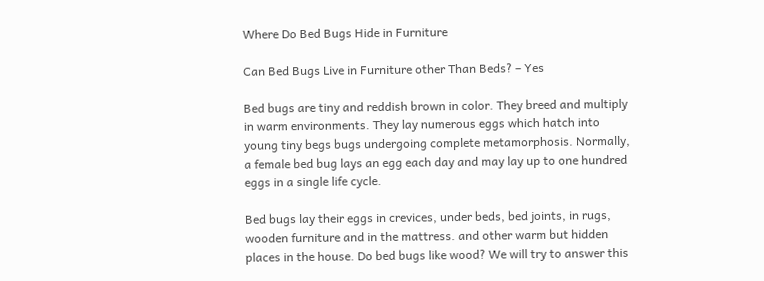Where Do Bed Bugs Hide in Furniture

Can Bed Bugs Live in Furniture other Than Beds? – Yes

Bed bugs are tiny and reddish brown in color. They breed and multiply in warm environments. They lay numerous eggs which hatch into young tiny begs bugs undergoing complete metamorphosis. Normally, a female bed bug lays an egg each day and may lay up to one hundred eggs in a single life cycle.

Bed bugs lay their eggs in crevices, under beds, bed joints, in rugs, wooden furniture and in the mattress. and other warm but hidden places in the house. Do bed bugs like wood? We will try to answer this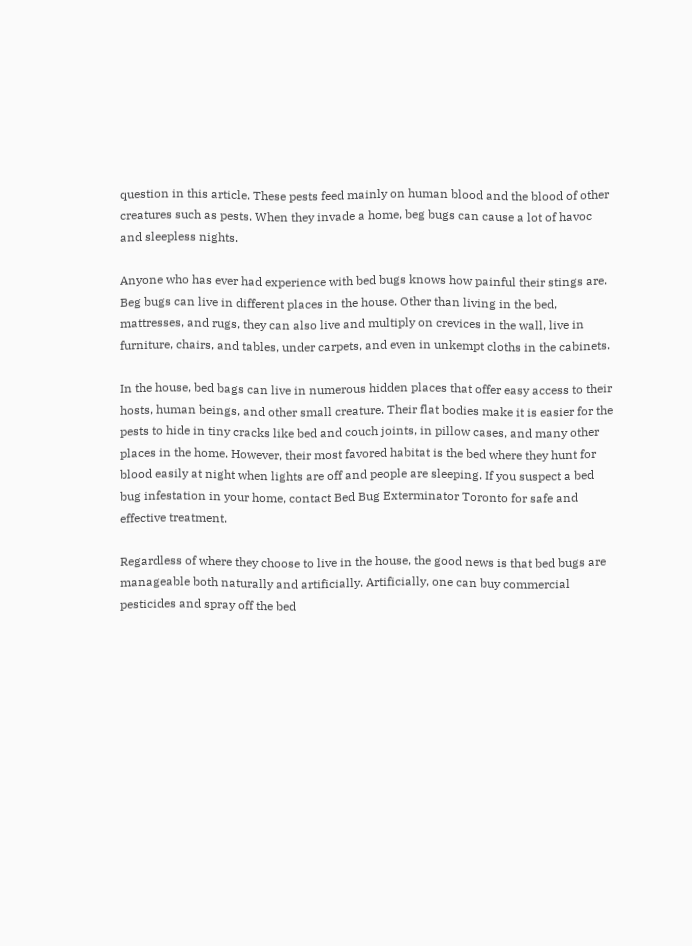question in this article. These pests feed mainly on human blood and the blood of other creatures such as pests. When they invade a home, beg bugs can cause a lot of havoc and sleepless nights.

Anyone who has ever had experience with bed bugs knows how painful their stings are. Beg bugs can live in different places in the house. Other than living in the bed, mattresses, and rugs, they can also live and multiply on crevices in the wall, live in furniture, chairs, and tables, under carpets, and even in unkempt cloths in the cabinets.

In the house, bed bags can live in numerous hidden places that offer easy access to their hosts, human beings, and other small creature. Their flat bodies make it is easier for the pests to hide in tiny cracks like bed and couch joints, in pillow cases, and many other places in the home. However, their most favored habitat is the bed where they hunt for blood easily at night when lights are off and people are sleeping. If you suspect a bed bug infestation in your home, contact Bed Bug Exterminator Toronto for safe and effective treatment.

Regardless of where they choose to live in the house, the good news is that bed bugs are manageable both naturally and artificially. Artificially, one can buy commercial pesticides and spray off the bed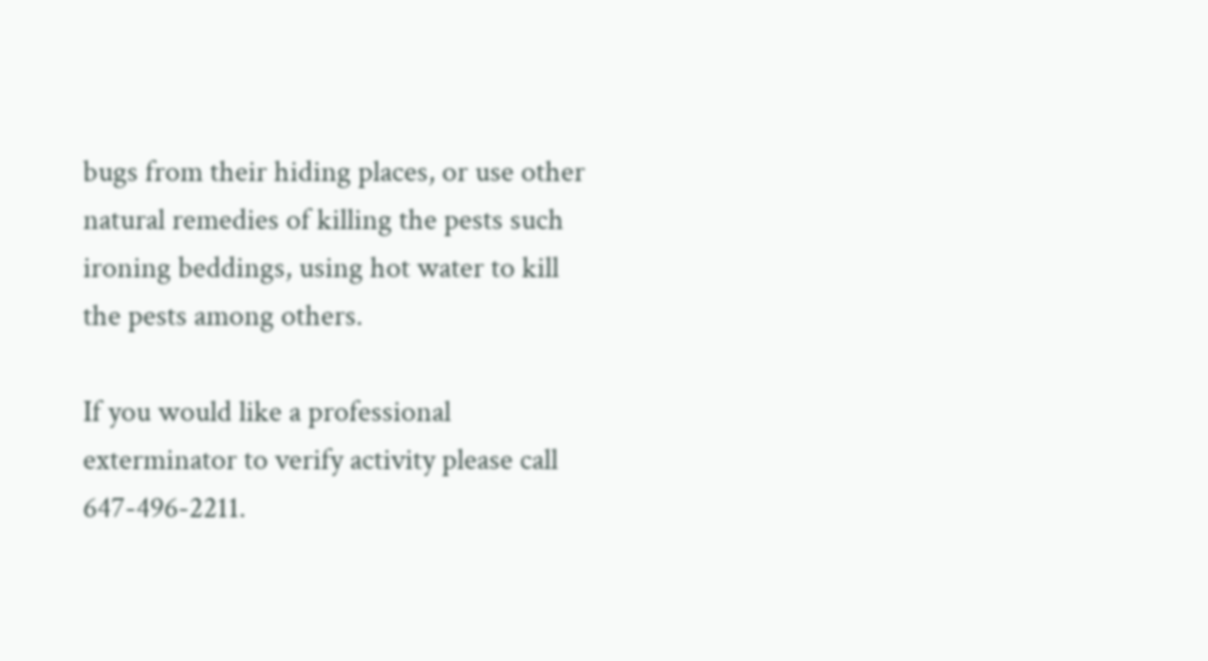bugs from their hiding places, or use other natural remedies of killing the pests such ironing beddings, using hot water to kill the pests among others.

If you would like a professional exterminator to verify activity please call 647-496-2211.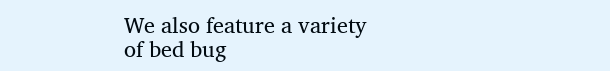We also feature a variety of bed bug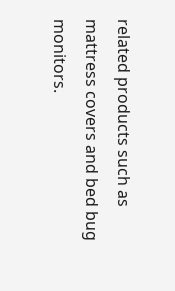related products such as mattress covers and bed bug monitors.